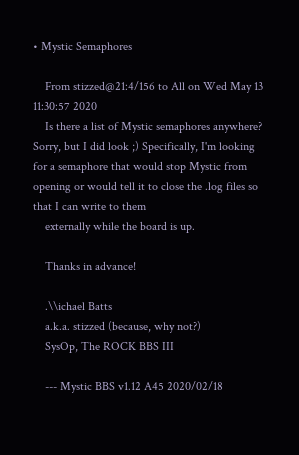• Mystic Semaphores

    From stizzed@21:4/156 to All on Wed May 13 11:30:57 2020
    Is there a list of Mystic semaphores anywhere? Sorry, but I did look ;) Specifically, I'm looking for a semaphore that would stop Mystic from opening or would tell it to close the .log files so that I can write to them
    externally while the board is up.

    Thanks in advance!

    .\\ichael Batts
    a.k.a. stizzed (because, why not?)
    SysOp, The ROCK BBS III

    --- Mystic BBS v1.12 A45 2020/02/18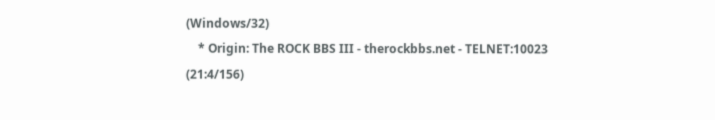(Windows/32)
    * Origin: The ROCK BBS III - therockbbs.net - TELNET:10023 (21:4/156)